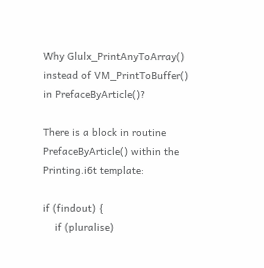Why Glulx_PrintAnyToArray() instead of VM_PrintToBuffer() in PrefaceByArticle()?

There is a block in routine PrefaceByArticle() within the Printing.i6t template:

if (findout) {
    if (pluralise)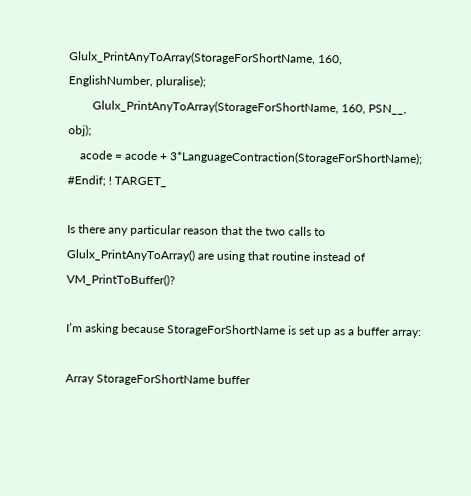Glulx_PrintAnyToArray(StorageForShortName, 160, EnglishNumber, pluralise);
        Glulx_PrintAnyToArray(StorageForShortName, 160, PSN__, obj);
    acode = acode + 3*LanguageContraction(StorageForShortName);
#Endif; ! TARGET_

Is there any particular reason that the two calls to Glulx_PrintAnyToArray() are using that routine instead of VM_PrintToBuffer()?

I’m asking because StorageForShortName is set up as a buffer array:

Array StorageForShortName buffer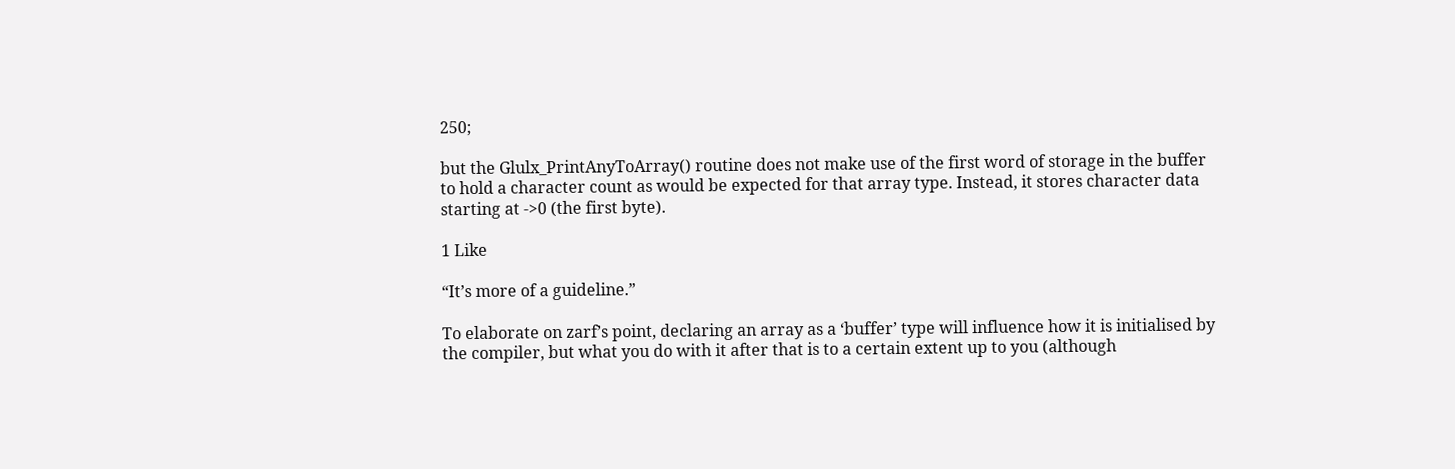250;

but the Glulx_PrintAnyToArray() routine does not make use of the first word of storage in the buffer to hold a character count as would be expected for that array type. Instead, it stores character data starting at ->0 (the first byte).

1 Like

“It’s more of a guideline.”

To elaborate on zarf’s point, declaring an array as a ‘buffer’ type will influence how it is initialised by the compiler, but what you do with it after that is to a certain extent up to you (although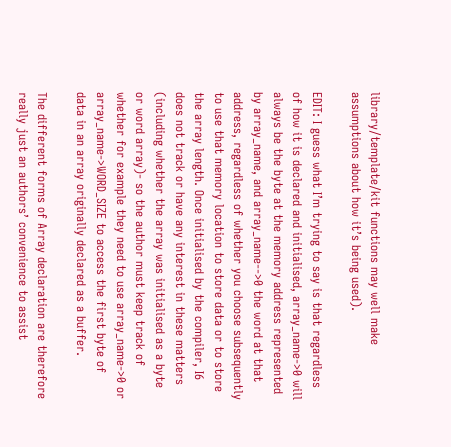library/template/kit functions may well make assumptions about how it’s being used).

EDIT: I guess what I’m trying to say is that regardless of how it is declared and initialised, array_name->0 will always be the byte at the memory address represented by array_name, and array_name-->0 the word at that address, regardless of whether you choose subsequently to use that memory location to store data or to store the array length. Once initialised by the compiler, I6 does not track or have any interest in these matters (including whether the array was initialised as a byte or word array)- so the author must keep track of whether for example they need to use array_name->0 or array_name->WORD_SIZE to access the first byte of data in an array originally declared as a buffer.

The different forms of Array declaration are therefore really just an authors’ convenience to assist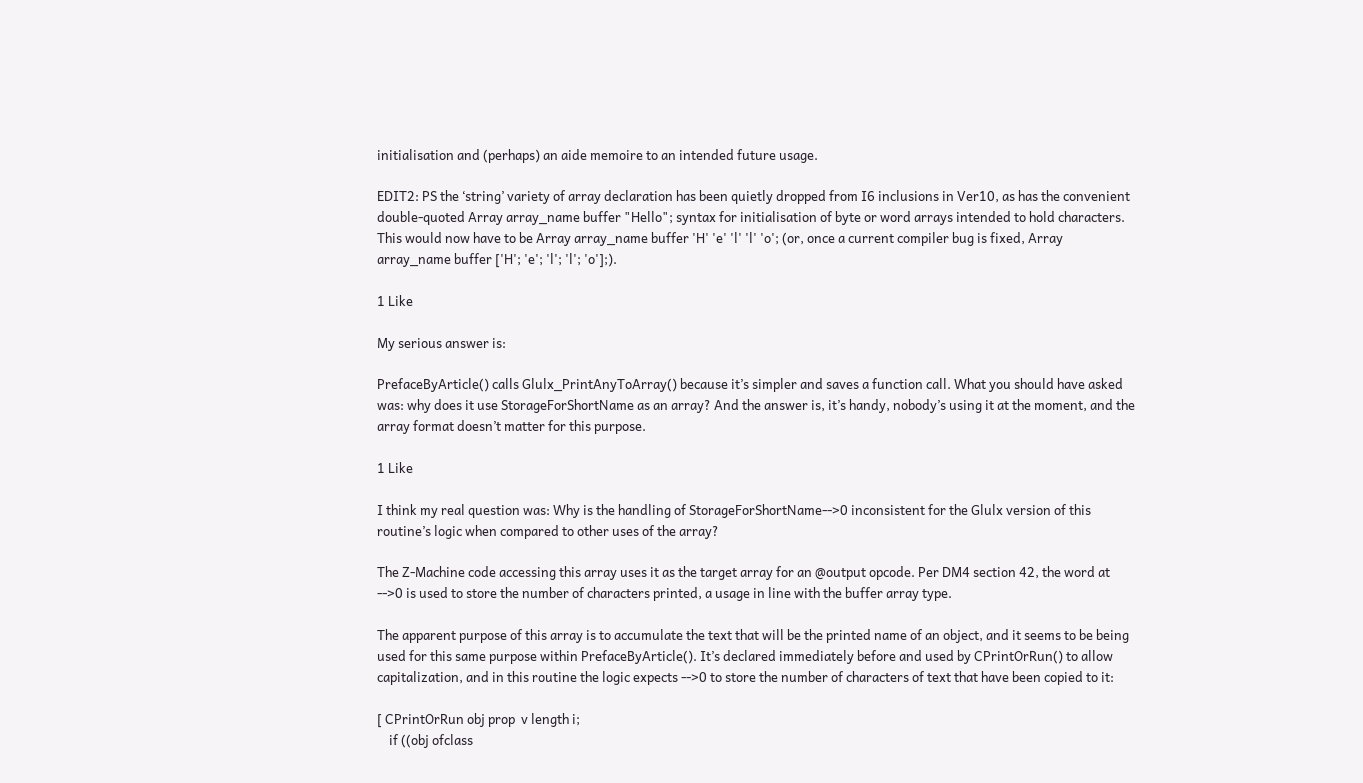initialisation and (perhaps) an aide memoire to an intended future usage.

EDIT2: PS the ‘string’ variety of array declaration has been quietly dropped from I6 inclusions in Ver10, as has the convenient double-quoted Array array_name buffer "Hello"; syntax for initialisation of byte or word arrays intended to hold characters. This would now have to be Array array_name buffer 'H' 'e' 'l' 'l' 'o'; (or, once a current compiler bug is fixed, Array array_name buffer ['H'; 'e'; 'l'; 'l'; 'o'];).

1 Like

My serious answer is:

PrefaceByArticle() calls Glulx_PrintAnyToArray() because it’s simpler and saves a function call. What you should have asked was: why does it use StorageForShortName as an array? And the answer is, it’s handy, nobody’s using it at the moment, and the array format doesn’t matter for this purpose.

1 Like

I think my real question was: Why is the handling of StorageForShortName-->0 inconsistent for the Glulx version of this routine’s logic when compared to other uses of the array?

The Z-Machine code accessing this array uses it as the target array for an @output opcode. Per DM4 section 42, the word at -->0 is used to store the number of characters printed, a usage in line with the buffer array type.

The apparent purpose of this array is to accumulate the text that will be the printed name of an object, and it seems to be being used for this same purpose within PrefaceByArticle(). It’s declared immediately before and used by CPrintOrRun() to allow capitalization, and in this routine the logic expects -->0 to store the number of characters of text that have been copied to it:

[ CPrintOrRun obj prop  v length i;
    if ((obj ofclass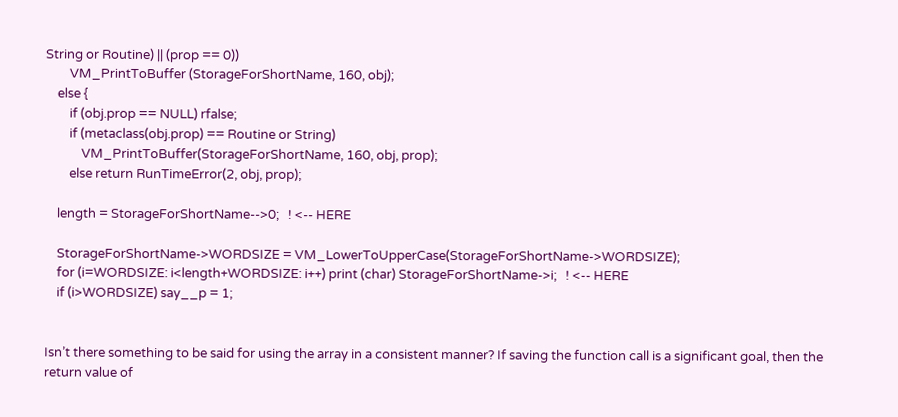String or Routine) || (prop == 0))
        VM_PrintToBuffer (StorageForShortName, 160, obj);
    else {
        if (obj.prop == NULL) rfalse;
        if (metaclass(obj.prop) == Routine or String)
            VM_PrintToBuffer(StorageForShortName, 160, obj, prop);
        else return RunTimeError(2, obj, prop);

    length = StorageForShortName-->0;   ! <-- HERE

    StorageForShortName->WORDSIZE = VM_LowerToUpperCase(StorageForShortName->WORDSIZE);
    for (i=WORDSIZE: i<length+WORDSIZE: i++) print (char) StorageForShortName->i;   ! <-- HERE
    if (i>WORDSIZE) say__p = 1;


Isn’t there something to be said for using the array in a consistent manner? If saving the function call is a significant goal, then the return value of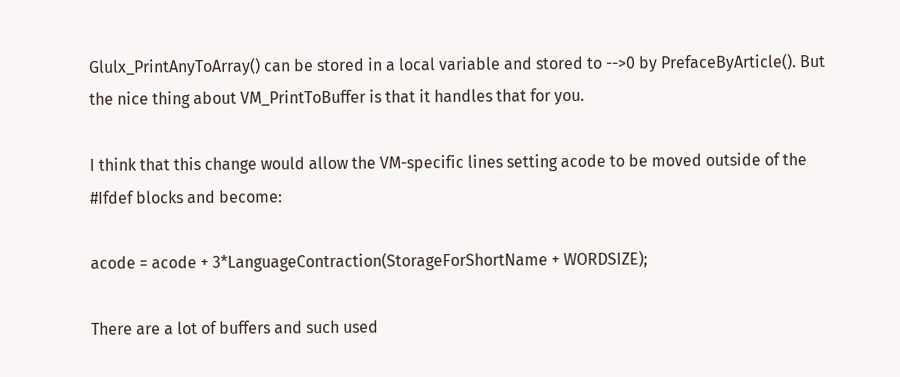Glulx_PrintAnyToArray() can be stored in a local variable and stored to -->0 by PrefaceByArticle(). But the nice thing about VM_PrintToBuffer is that it handles that for you.

I think that this change would allow the VM-specific lines setting acode to be moved outside of the #Ifdef blocks and become:

acode = acode + 3*LanguageContraction(StorageForShortName + WORDSIZE);

There are a lot of buffers and such used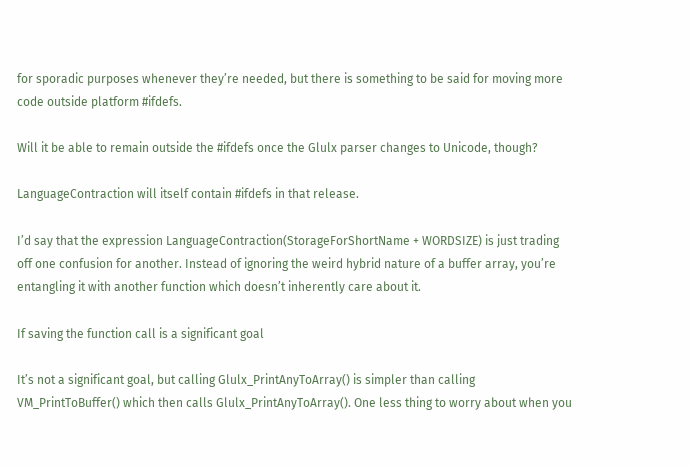for sporadic purposes whenever they’re needed, but there is something to be said for moving more code outside platform #ifdefs.

Will it be able to remain outside the #ifdefs once the Glulx parser changes to Unicode, though?

LanguageContraction will itself contain #ifdefs in that release.

I’d say that the expression LanguageContraction(StorageForShortName + WORDSIZE) is just trading off one confusion for another. Instead of ignoring the weird hybrid nature of a buffer array, you’re entangling it with another function which doesn’t inherently care about it.

If saving the function call is a significant goal

It’s not a significant goal, but calling Glulx_PrintAnyToArray() is simpler than calling VM_PrintToBuffer() which then calls Glulx_PrintAnyToArray(). One less thing to worry about when you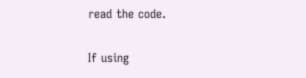read the code.

If using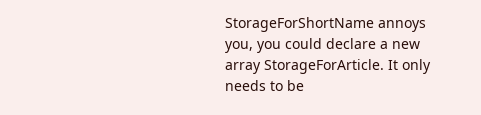StorageForShortName annoys you, you could declare a new array StorageForArticle. It only needs to be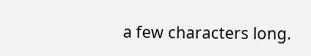a few characters long.